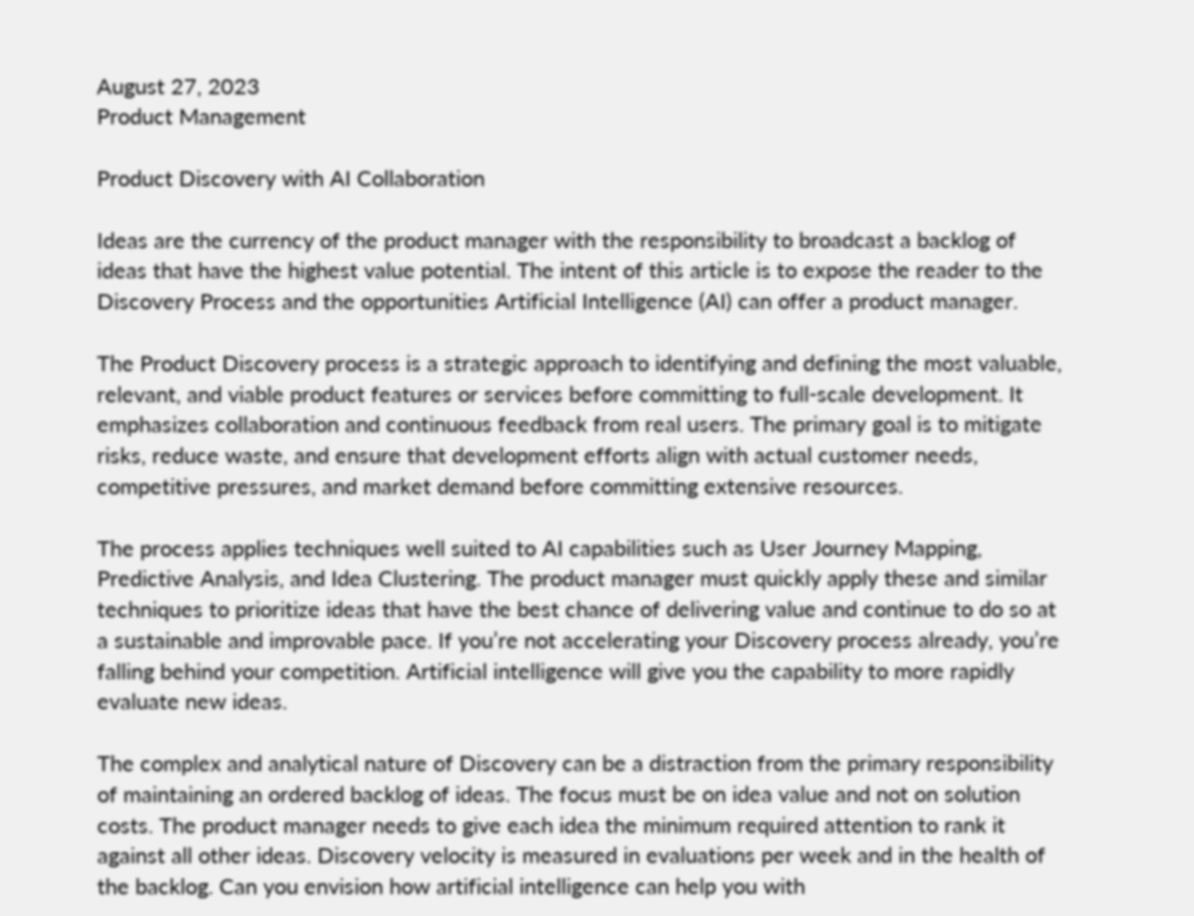August 27, 2023
Product Management

Product Discovery with AI Collaboration

Ideas are the currency of the product manager with the responsibility to broadcast a backlog of ideas that have the highest value potential. The intent of this article is to expose the reader to the Discovery Process and the opportunities Artificial Intelligence (AI) can offer a product manager.

The Product Discovery process is a strategic approach to identifying and defining the most valuable, relevant, and viable product features or services before committing to full-scale development. It emphasizes collaboration and continuous feedback from real users. The primary goal is to mitigate risks, reduce waste, and ensure that development efforts align with actual customer needs, competitive pressures, and market demand before committing extensive resources.

The process applies techniques well suited to AI capabilities such as User Journey Mapping, Predictive Analysis, and Idea Clustering. The product manager must quickly apply these and similar techniques to prioritize ideas that have the best chance of delivering value and continue to do so at a sustainable and improvable pace. If you’re not accelerating your Discovery process already, you’re falling behind your competition. Artificial intelligence will give you the capability to more rapidly evaluate new ideas.

The complex and analytical nature of Discovery can be a distraction from the primary responsibility of maintaining an ordered backlog of ideas. The focus must be on idea value and not on solution costs. The product manager needs to give each idea the minimum required attention to rank it against all other ideas. Discovery velocity is measured in evaluations per week and in the health of the backlog. Can you envision how artificial intelligence can help you with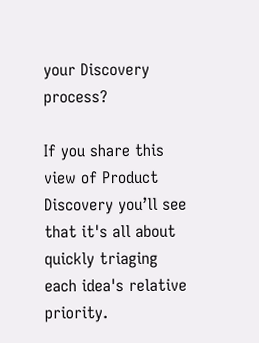your Discovery process?

If you share this view of Product Discovery you’ll see that it's all about quickly triaging each idea's relative priority.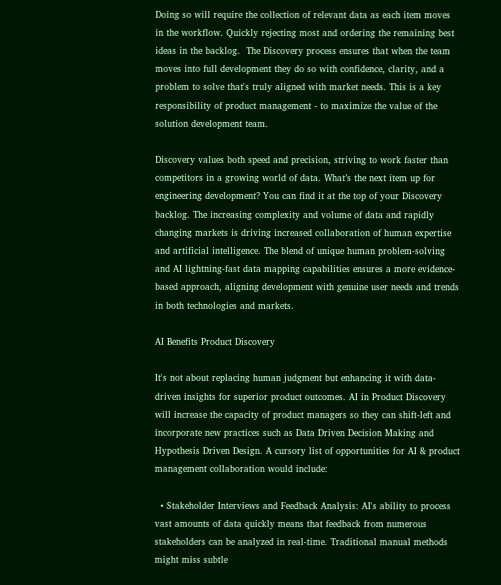Doing so will require the collection of relevant data as each item moves in the workflow. Quickly rejecting most and ordering the remaining best ideas in the backlog.  The Discovery process ensures that when the team moves into full development they do so with confidence, clarity, and a problem to solve that's truly aligned with market needs. This is a key responsibility of product management - to maximize the value of the solution development team.

Discovery values both speed and precision, striving to work faster than competitors in a growing world of data. What’s the next item up for engineering development? You can find it at the top of your Discovery backlog. The increasing complexity and volume of data and rapidly changing markets is driving increased collaboration of human expertise and artificial intelligence. The blend of unique human problem-solving and AI lightning-fast data mapping capabilities ensures a more evidence-based approach, aligning development with genuine user needs and trends in both technologies and markets.

AI Benefits Product Discovery

It's not about replacing human judgment but enhancing it with data-driven insights for superior product outcomes. AI in Product Discovery will increase the capacity of product managers so they can shift-left and incorporate new practices such as Data Driven Decision Making and Hypothesis Driven Design. A cursory list of opportunities for AI & product management collaboration would include:

  • Stakeholder Interviews and Feedback Analysis: AI's ability to process vast amounts of data quickly means that feedback from numerous stakeholders can be analyzed in real-time. Traditional manual methods might miss subtle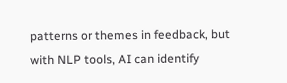patterns or themes in feedback, but with NLP tools, AI can identify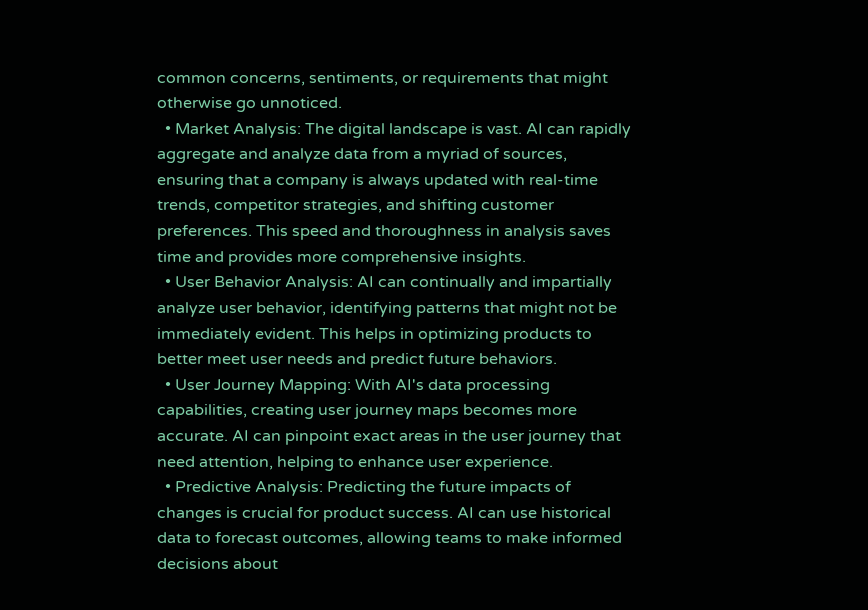common concerns, sentiments, or requirements that might otherwise go unnoticed.
  • Market Analysis: The digital landscape is vast. AI can rapidly aggregate and analyze data from a myriad of sources, ensuring that a company is always updated with real-time trends, competitor strategies, and shifting customer preferences. This speed and thoroughness in analysis saves time and provides more comprehensive insights.
  • User Behavior Analysis: AI can continually and impartially analyze user behavior, identifying patterns that might not be immediately evident. This helps in optimizing products to better meet user needs and predict future behaviors.
  • User Journey Mapping: With AI's data processing capabilities, creating user journey maps becomes more accurate. AI can pinpoint exact areas in the user journey that need attention, helping to enhance user experience.
  • Predictive Analysis: Predicting the future impacts of changes is crucial for product success. AI can use historical data to forecast outcomes, allowing teams to make informed decisions about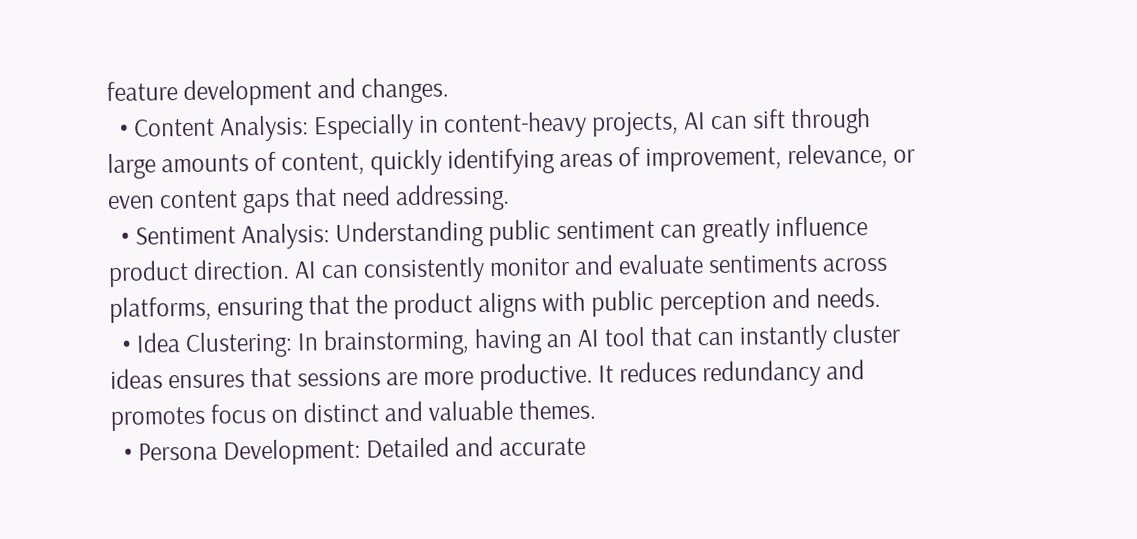feature development and changes.
  • Content Analysis: Especially in content-heavy projects, AI can sift through large amounts of content, quickly identifying areas of improvement, relevance, or even content gaps that need addressing.
  • Sentiment Analysis: Understanding public sentiment can greatly influence product direction. AI can consistently monitor and evaluate sentiments across platforms, ensuring that the product aligns with public perception and needs.
  • Idea Clustering: In brainstorming, having an AI tool that can instantly cluster ideas ensures that sessions are more productive. It reduces redundancy and promotes focus on distinct and valuable themes.
  • Persona Development: Detailed and accurate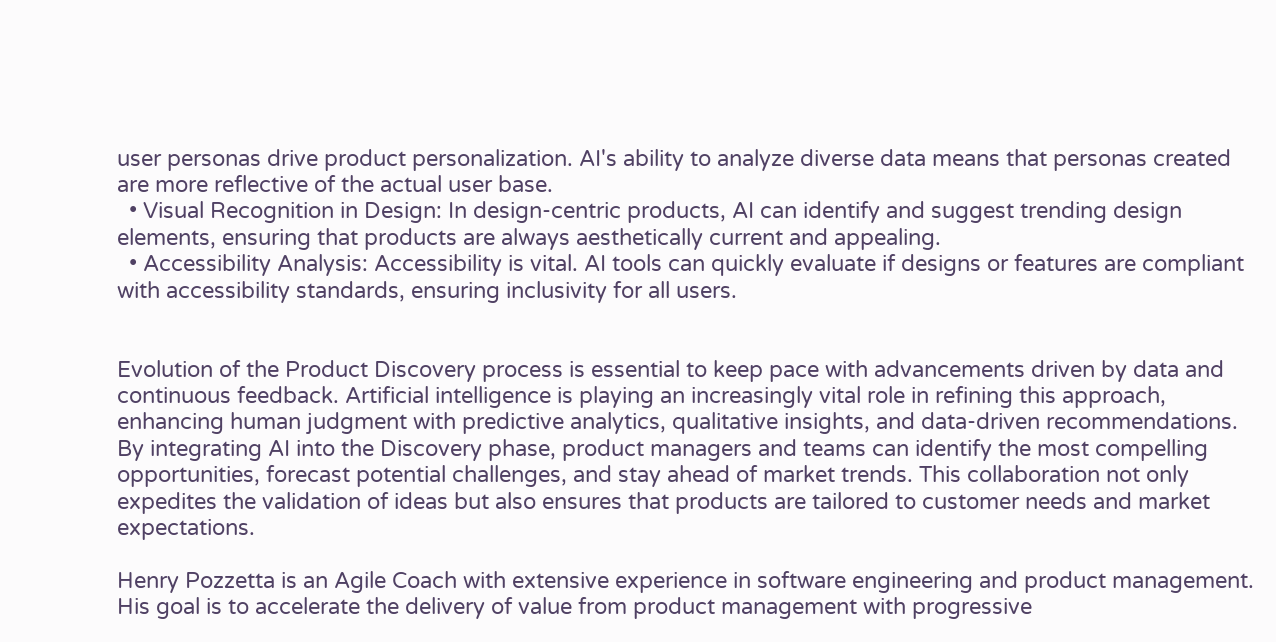user personas drive product personalization. AI's ability to analyze diverse data means that personas created are more reflective of the actual user base.
  • Visual Recognition in Design: In design-centric products, AI can identify and suggest trending design elements, ensuring that products are always aesthetically current and appealing.
  • Accessibility Analysis: Accessibility is vital. AI tools can quickly evaluate if designs or features are compliant with accessibility standards, ensuring inclusivity for all users.


Evolution of the Product Discovery process is essential to keep pace with advancements driven by data and continuous feedback. Artificial intelligence is playing an increasingly vital role in refining this approach, enhancing human judgment with predictive analytics, qualitative insights, and data-driven recommendations. By integrating AI into the Discovery phase, product managers and teams can identify the most compelling opportunities, forecast potential challenges, and stay ahead of market trends. This collaboration not only expedites the validation of ideas but also ensures that products are tailored to customer needs and market expectations.

Henry Pozzetta is an Agile Coach with extensive experience in software engineering and product management. His goal is to accelerate the delivery of value from product management with progressive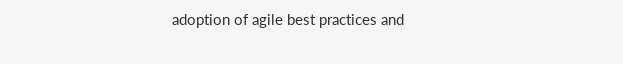adoption of agile best practices and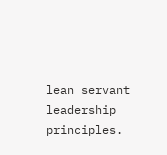lean servant leadership principles.